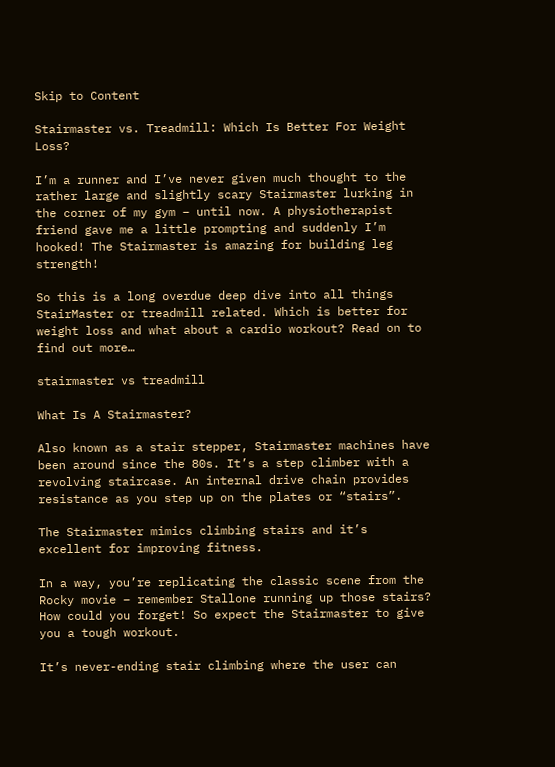Skip to Content

Stairmaster vs. Treadmill: Which Is Better For Weight Loss?

I’m a runner and I’ve never given much thought to the rather large and slightly scary Stairmaster lurking in the corner of my gym – until now. A physiotherapist friend gave me a little prompting and suddenly I’m hooked! The Stairmaster is amazing for building leg strength!

So this is a long overdue deep dive into all things StairMaster or treadmill related. Which is better for weight loss and what about a cardio workout? Read on to find out more…

stairmaster vs treadmill

What Is A Stairmaster?

Also known as a stair stepper, Stairmaster machines have been around since the 80s. It’s a step climber with a revolving staircase. An internal drive chain provides resistance as you step up on the plates or “stairs”.

The Stairmaster mimics climbing stairs and it’s excellent for improving fitness.

In a way, you’re replicating the classic scene from the Rocky movie – remember Stallone running up those stairs? How could you forget! So expect the Stairmaster to give you a tough workout.

It’s never-ending stair climbing where the user can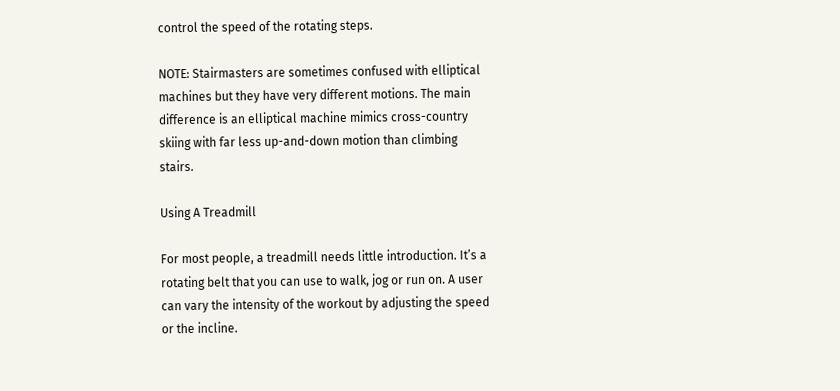control the speed of the rotating steps.

NOTE: Stairmasters are sometimes confused with elliptical machines but they have very different motions. The main difference is an elliptical machine mimics cross-country skiing with far less up-and-down motion than climbing stairs.

Using A Treadmill

For most people, a treadmill needs little introduction. It’s a rotating belt that you can use to walk, jog or run on. A user can vary the intensity of the workout by adjusting the speed or the incline.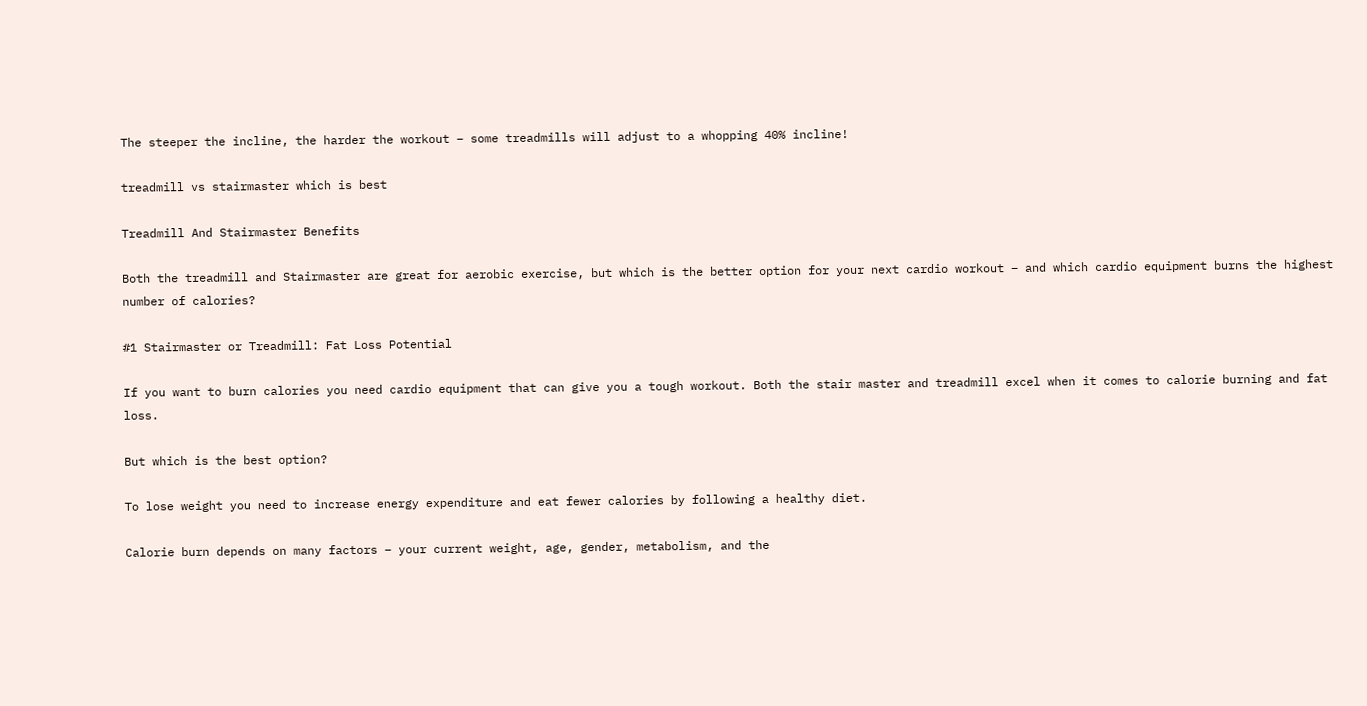The steeper the incline, the harder the workout – some treadmills will adjust to a whopping 40% incline!

treadmill vs stairmaster which is best

Treadmill And Stairmaster Benefits

Both the treadmill and Stairmaster are great for aerobic exercise, but which is the better option for your next cardio workout – and which cardio equipment burns the highest number of calories?

#1 Stairmaster or Treadmill: Fat Loss Potential

If you want to burn calories you need cardio equipment that can give you a tough workout. Both the stair master and treadmill excel when it comes to calorie burning and fat loss.

But which is the best option?

To lose weight you need to increase energy expenditure and eat fewer calories by following a healthy diet.

Calorie burn depends on many factors – your current weight, age, gender, metabolism, and the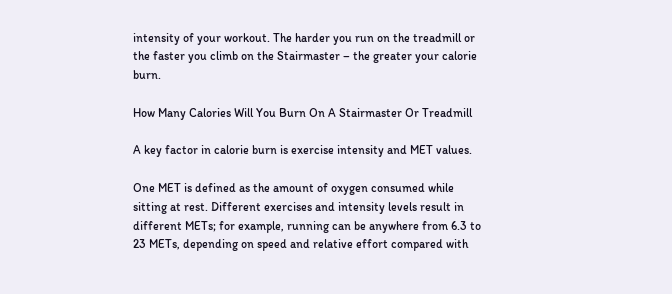intensity of your workout. The harder you run on the treadmill or the faster you climb on the Stairmaster – the greater your calorie burn.

How Many Calories Will You Burn On A Stairmaster Or Treadmill

A key factor in calorie burn is exercise intensity and MET values.

One MET is defined as the amount of oxygen consumed while sitting at rest. Different exercises and intensity levels result in different METs; for example, running can be anywhere from 6.3 to 23 METs, depending on speed and relative effort compared with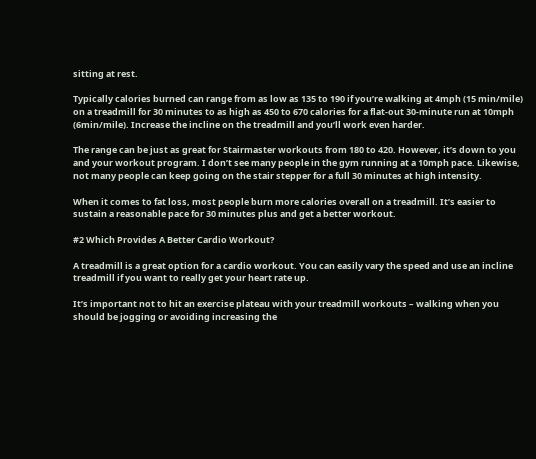sitting at rest.

Typically calories burned can range from as low as 135 to 190 if you’re walking at 4mph (15 min/mile) on a treadmill for 30 minutes to as high as 450 to 670 calories for a flat-out 30-minute run at 10mph (6min/mile). Increase the incline on the treadmill and you’ll work even harder.

The range can be just as great for Stairmaster workouts from 180 to 420. However, it’s down to you and your workout program. I don’t see many people in the gym running at a 10mph pace. Likewise, not many people can keep going on the stair stepper for a full 30 minutes at high intensity.

When it comes to fat loss, most people burn more calories overall on a treadmill. It’s easier to sustain a reasonable pace for 30 minutes plus and get a better workout.

#2 Which Provides A Better Cardio Workout?

A treadmill is a great option for a cardio workout. You can easily vary the speed and use an incline treadmill if you want to really get your heart rate up.

It’s important not to hit an exercise plateau with your treadmill workouts – walking when you should be jogging or avoiding increasing the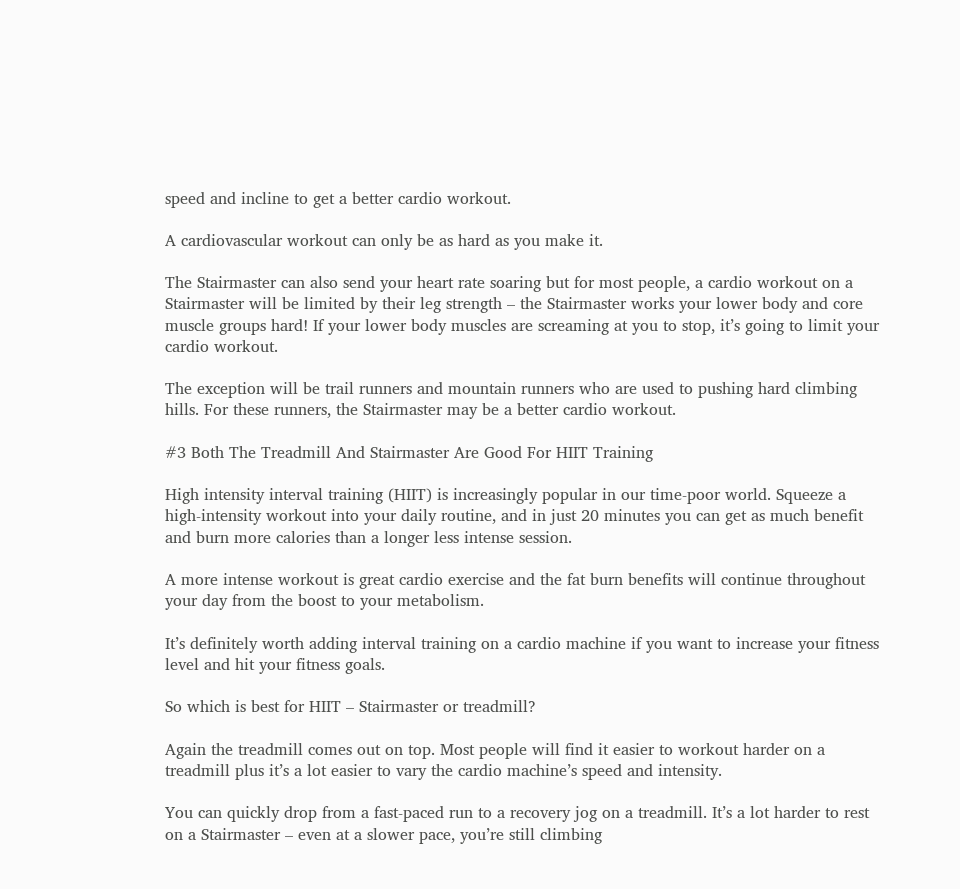speed and incline to get a better cardio workout.

A cardiovascular workout can only be as hard as you make it.

The Stairmaster can also send your heart rate soaring but for most people, a cardio workout on a Stairmaster will be limited by their leg strength – the Stairmaster works your lower body and core muscle groups hard! If your lower body muscles are screaming at you to stop, it’s going to limit your cardio workout.

The exception will be trail runners and mountain runners who are used to pushing hard climbing hills. For these runners, the Stairmaster may be a better cardio workout.

#3 Both The Treadmill And Stairmaster Are Good For HIIT Training

High intensity interval training (HIIT) is increasingly popular in our time-poor world. Squeeze a high-intensity workout into your daily routine, and in just 20 minutes you can get as much benefit and burn more calories than a longer less intense session.

A more intense workout is great cardio exercise and the fat burn benefits will continue throughout your day from the boost to your metabolism.

It’s definitely worth adding interval training on a cardio machine if you want to increase your fitness level and hit your fitness goals.

So which is best for HIIT – Stairmaster or treadmill?

Again the treadmill comes out on top. Most people will find it easier to workout harder on a treadmill plus it’s a lot easier to vary the cardio machine’s speed and intensity.

You can quickly drop from a fast-paced run to a recovery jog on a treadmill. It’s a lot harder to rest on a Stairmaster – even at a slower pace, you’re still climbing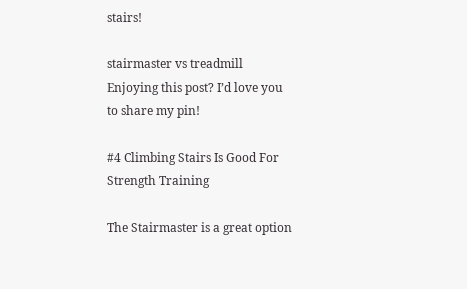stairs!

stairmaster vs treadmill
Enjoying this post? I’d love you to share my pin!

#4 Climbing Stairs Is Good For Strength Training

The Stairmaster is a great option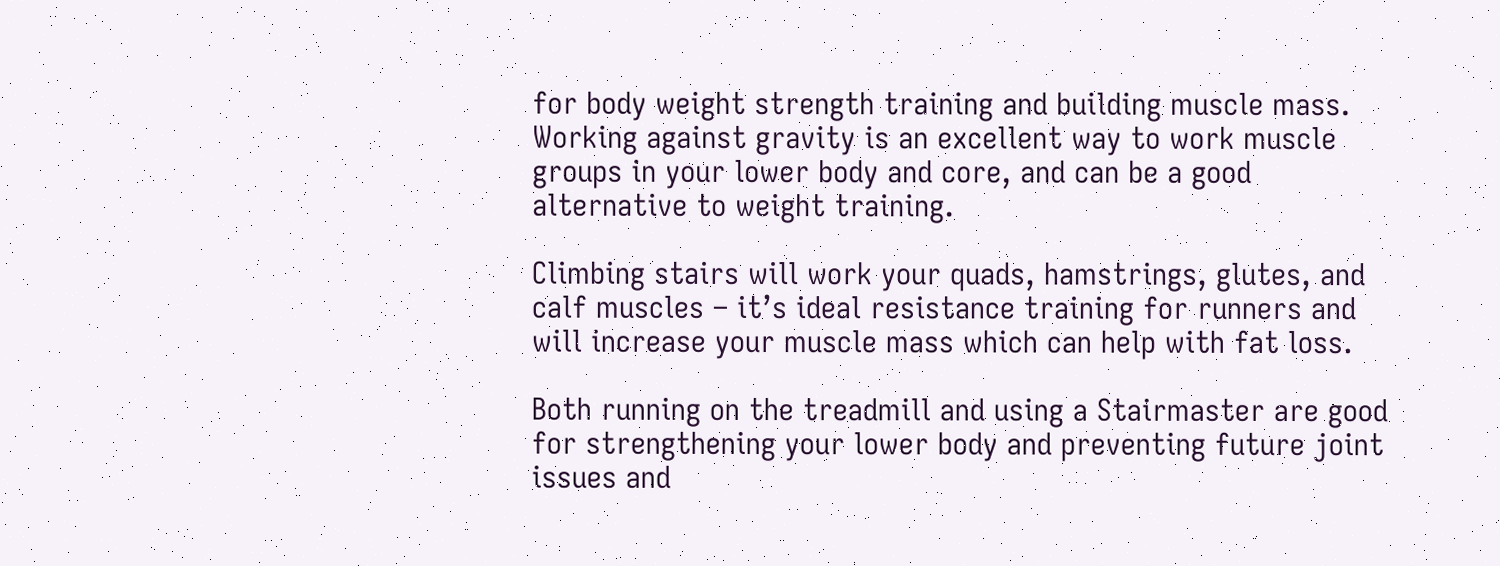for body weight strength training and building muscle mass. Working against gravity is an excellent way to work muscle groups in your lower body and core, and can be a good alternative to weight training.

Climbing stairs will work your quads, hamstrings, glutes, and calf muscles – it’s ideal resistance training for runners and will increase your muscle mass which can help with fat loss.

Both running on the treadmill and using a Stairmaster are good for strengthening your lower body and preventing future joint issues and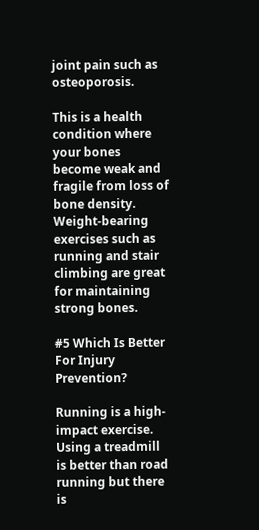joint pain such as osteoporosis.

This is a health condition where your bones become weak and fragile from loss of bone density. Weight-bearing exercises such as running and stair climbing are great for maintaining strong bones.

#5 Which Is Better For Injury Prevention?

Running is a high-impact exercise. Using a treadmill is better than road running but there is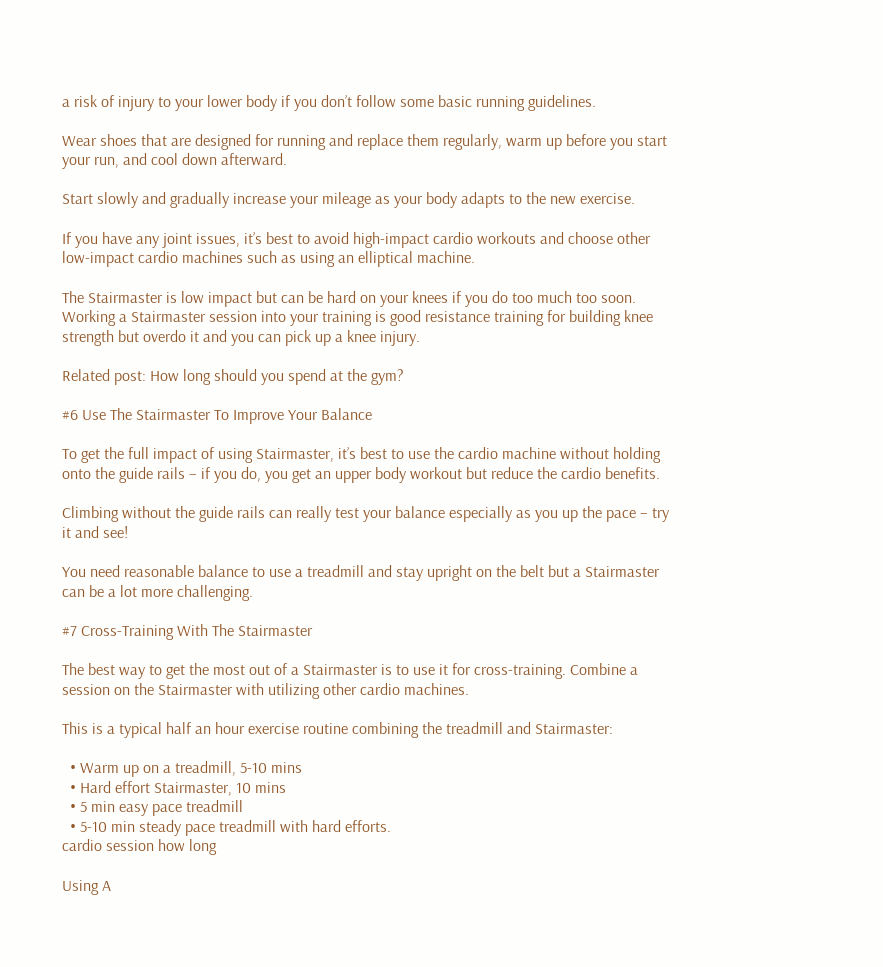a risk of injury to your lower body if you don’t follow some basic running guidelines.

Wear shoes that are designed for running and replace them regularly, warm up before you start your run, and cool down afterward.

Start slowly and gradually increase your mileage as your body adapts to the new exercise.

If you have any joint issues, it’s best to avoid high-impact cardio workouts and choose other low-impact cardio machines such as using an elliptical machine.

The Stairmaster is low impact but can be hard on your knees if you do too much too soon. Working a Stairmaster session into your training is good resistance training for building knee strength but overdo it and you can pick up a knee injury.

Related post: How long should you spend at the gym?

#6 Use The Stairmaster To Improve Your Balance

To get the full impact of using Stairmaster, it’s best to use the cardio machine without holding onto the guide rails – if you do, you get an upper body workout but reduce the cardio benefits.

Climbing without the guide rails can really test your balance especially as you up the pace – try it and see!

You need reasonable balance to use a treadmill and stay upright on the belt but a Stairmaster can be a lot more challenging.

#7 Cross-Training With The Stairmaster

The best way to get the most out of a Stairmaster is to use it for cross-training. Combine a session on the Stairmaster with utilizing other cardio machines.

This is a typical half an hour exercise routine combining the treadmill and Stairmaster:

  • Warm up on a treadmill, 5-10 mins
  • Hard effort Stairmaster, 10 mins
  • 5 min easy pace treadmill
  • 5-10 min steady pace treadmill with hard efforts.
cardio session how long

Using A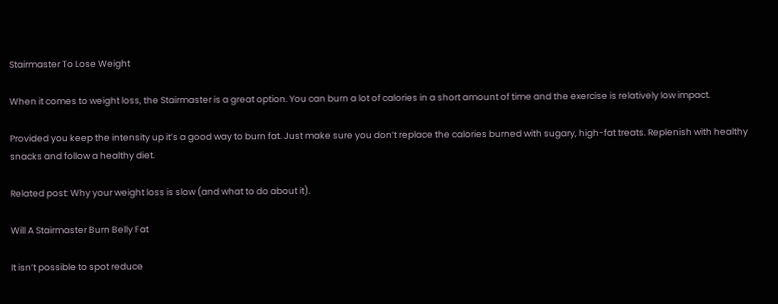Stairmaster To Lose Weight

When it comes to weight loss, the Stairmaster is a great option. You can burn a lot of calories in a short amount of time and the exercise is relatively low impact.

Provided you keep the intensity up it’s a good way to burn fat. Just make sure you don’t replace the calories burned with sugary, high-fat treats. Replenish with healthy snacks and follow a healthy diet.

Related post: Why your weight loss is slow (and what to do about it).

Will A Stairmaster Burn Belly Fat

It isn’t possible to spot reduce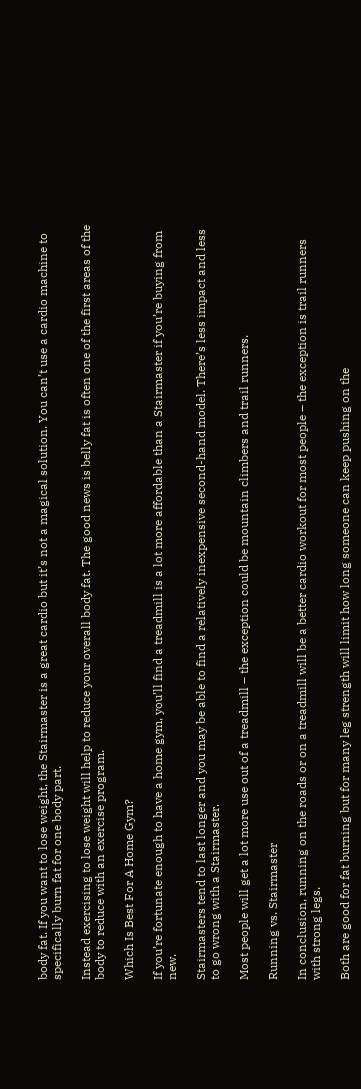body fat. If you want to lose weight, the Stairmaster is a great cardio but it’s not a magical solution. You can’t use a cardio machine to specifically burn fat for one body part.

Instead exercising to lose weight will help to reduce your overall body fat. The good news is belly fat is often one of the first areas of the body to reduce with an exercise program.

Which Is Best For A Home Gym?

If you’re fortunate enough to have a home gym, you’ll find a treadmill is a lot more affordable than a Stairmaster if you’re buying from new.

Stairmasters tend to last longer and you may be able to find a relatively inexpensive second-hand model. There’s less impact and less to go wrong with a Stairmaster.

Most people will get a lot more use out of a treadmill – the exception could be mountain climbers and trail runners.

Running vs. Stairmaster

In conclusion, running on the roads or on a treadmill will be a better cardio workout for most people – the exception is trail runners with strong legs.

Both are good for fat burning but for many leg strength will limit how long someone can keep pushing on the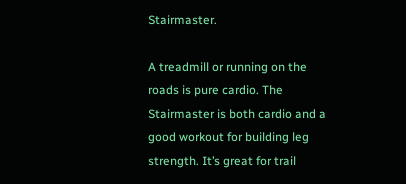Stairmaster.

A treadmill or running on the roads is pure cardio. The Stairmaster is both cardio and a good workout for building leg strength. It’s great for trail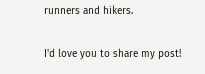runners and hikers.

I'd love you to share my post!